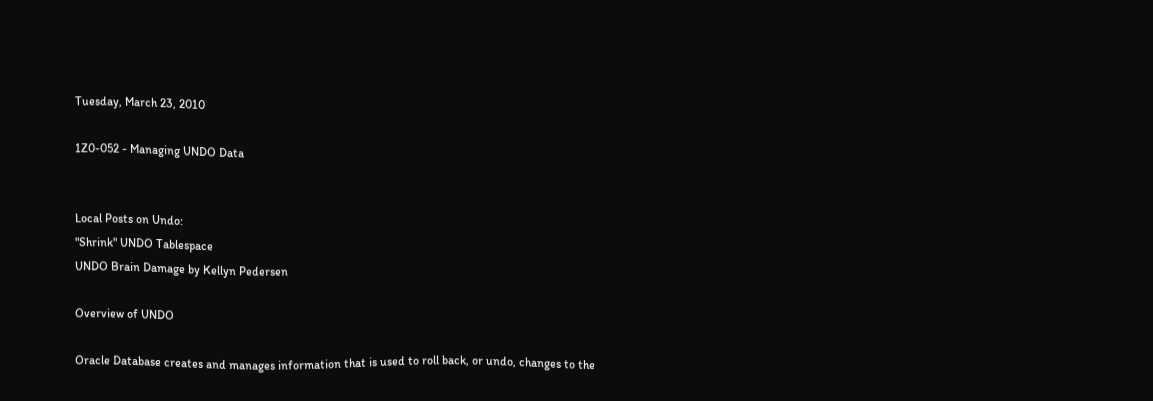Tuesday, March 23, 2010

1Z0-052 - Managing UNDO Data


Local Posts on Undo:
"Shrink" UNDO Tablespace
UNDO Brain Damage by Kellyn Pedersen

Overview of UNDO

Oracle Database creates and manages information that is used to roll back, or undo, changes to the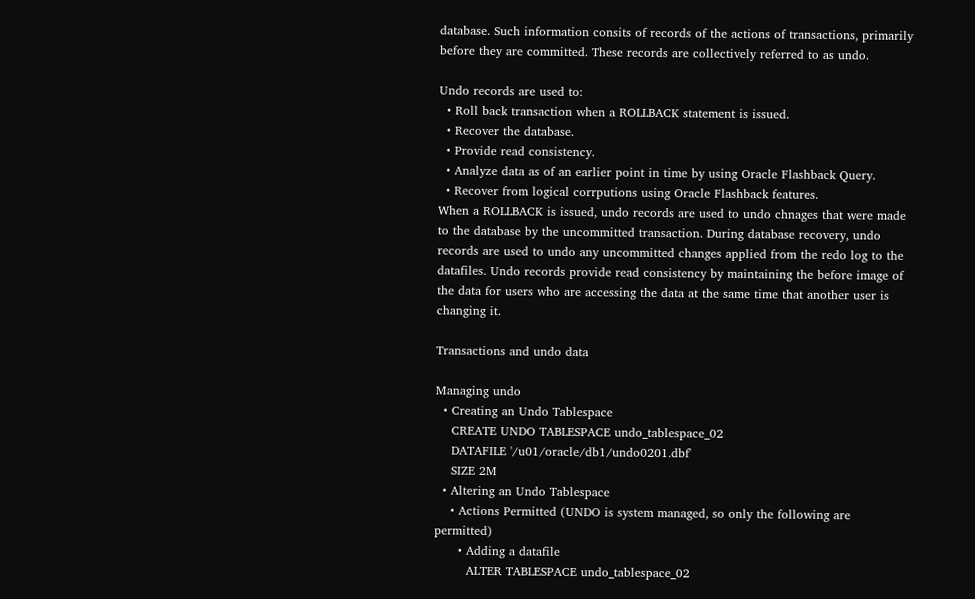database. Such information consits of records of the actions of transactions, primarily before they are committed. These records are collectively referred to as undo.

Undo records are used to:
  • Roll back transaction when a ROLLBACK statement is issued.
  • Recover the database.
  • Provide read consistency.
  • Analyze data as of an earlier point in time by using Oracle Flashback Query.
  • Recover from logical corrputions using Oracle Flashback features.
When a ROLLBACK is issued, undo records are used to undo chnages that were made to the database by the uncommitted transaction. During database recovery, undo records are used to undo any uncommitted changes applied from the redo log to the datafiles. Undo records provide read consistency by maintaining the before image of the data for users who are accessing the data at the same time that another user is changing it.

Transactions and undo data

Managing undo
  • Creating an Undo Tablespace
    CREATE UNDO TABLESPACE undo_tablespace_02
    DATAFILE '/u01/oracle/db1/undo0201.dbf'
    SIZE 2M
  • Altering an Undo Tablespace
    • Actions Permitted (UNDO is system managed, so only the following are permitted)
      • Adding a datafile
        ALTER TABLESPACE undo_tablespace_02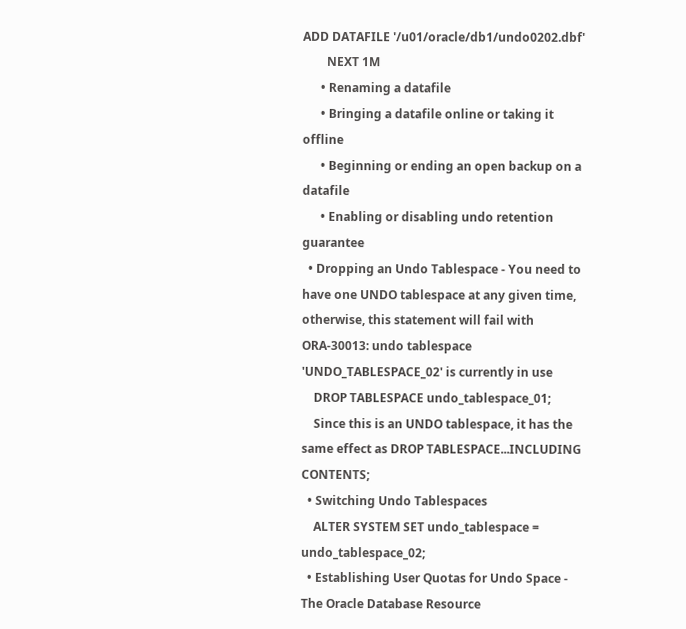ADD DATAFILE '/u01/oracle/db1/undo0202.dbf'
        NEXT 1M
      • Renaming a datafile
      • Bringing a datafile online or taking it offline
      • Beginning or ending an open backup on a datafile
      • Enabling or disabling undo retention guarantee
  • Dropping an Undo Tablespace - You need to have one UNDO tablespace at any given time, otherwise, this statement will fail with ORA-30013: undo tablespace 'UNDO_TABLESPACE_02' is currently in use
    DROP TABLESPACE undo_tablespace_01;
    Since this is an UNDO tablespace, it has the same effect as DROP TABLESPACE...INCLUDING CONTENTS;
  • Switching Undo Tablespaces
    ALTER SYSTEM SET undo_tablespace = undo_tablespace_02;
  • Establishing User Quotas for Undo Space - The Oracle Database Resource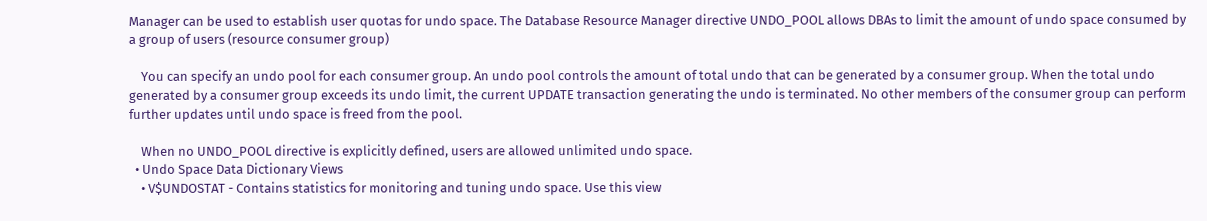Manager can be used to establish user quotas for undo space. The Database Resource Manager directive UNDO_POOL allows DBAs to limit the amount of undo space consumed by a group of users (resource consumer group)

    You can specify an undo pool for each consumer group. An undo pool controls the amount of total undo that can be generated by a consumer group. When the total undo generated by a consumer group exceeds its undo limit, the current UPDATE transaction generating the undo is terminated. No other members of the consumer group can perform further updates until undo space is freed from the pool.

    When no UNDO_POOL directive is explicitly defined, users are allowed unlimited undo space.
  • Undo Space Data Dictionary Views
    • V$UNDOSTAT - Contains statistics for monitoring and tuning undo space. Use this view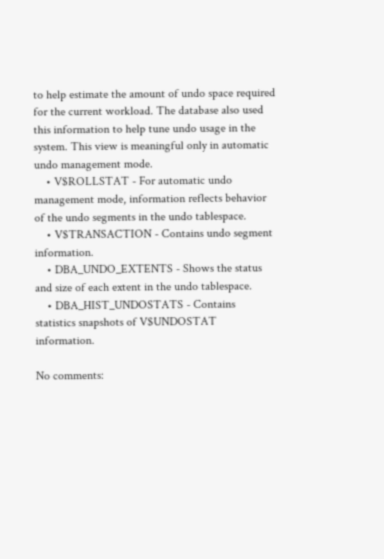to help estimate the amount of undo space required for the current workload. The database also used this information to help tune undo usage in the system. This view is meaningful only in automatic undo management mode.
    • V$ROLLSTAT - For automatic undo management mode, information reflects behavior of the undo segments in the undo tablespace.
    • V$TRANSACTION - Contains undo segment information.
    • DBA_UNDO_EXTENTS - Shows the status and size of each extent in the undo tablespace.
    • DBA_HIST_UNDOSTATS - Contains statistics snapshots of V$UNDOSTAT information.

No comments: